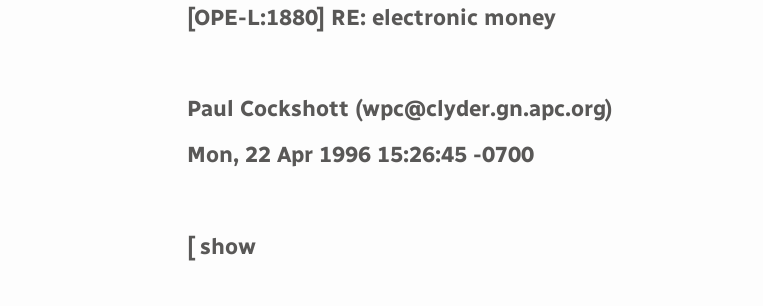[OPE-L:1880] RE: electronic money

Paul Cockshott (wpc@clyder.gn.apc.org)
Mon, 22 Apr 1996 15:26:45 -0700

[ show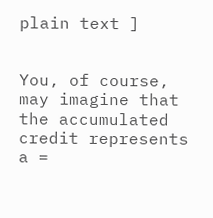plain text ]


You, of course, may imagine that the accumulated credit represents a =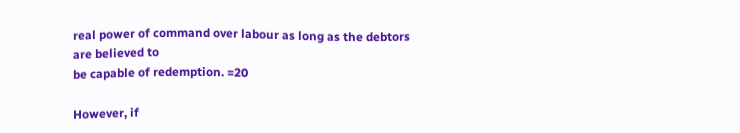real power of command over labour as long as the debtors are believed to
be capable of redemption. =20

However, if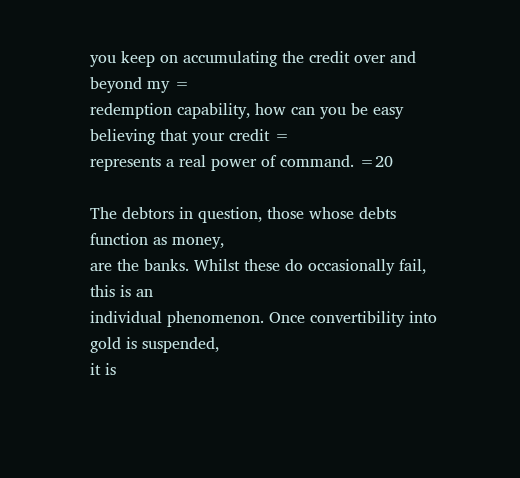you keep on accumulating the credit over and beyond my =
redemption capability, how can you be easy believing that your credit =
represents a real power of command. =20

The debtors in question, those whose debts function as money,
are the banks. Whilst these do occasionally fail, this is an
individual phenomenon. Once convertibility into gold is suspended,
it is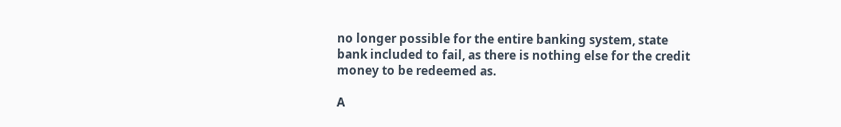no longer possible for the entire banking system, state
bank included to fail, as there is nothing else for the credit
money to be redeemed as.

A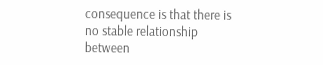consequence is that there is no stable relationship between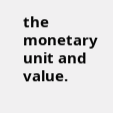the monetary unit and value.